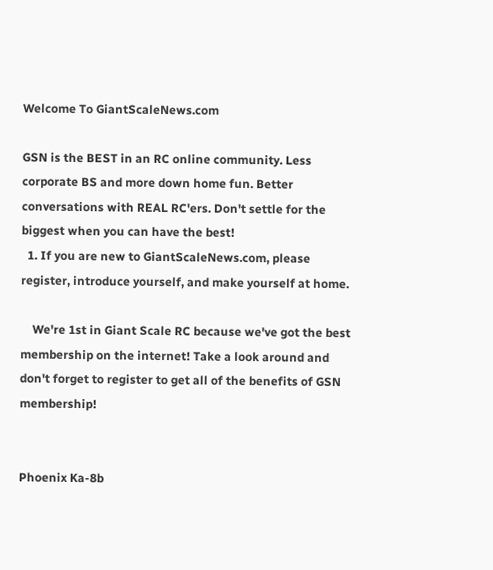Welcome To GiantScaleNews.com

GSN is the BEST in an RC online community. Less corporate BS and more down home fun. Better conversations with REAL RC'ers. Don't settle for the biggest when you can have the best!
  1. If you are new to GiantScaleNews.com, please register, introduce yourself, and make yourself at home.

    We're 1st in Giant Scale RC because we've got the best membership on the internet! Take a look around and don't forget to register to get all of the benefits of GSN membership!


Phoenix Ka-8b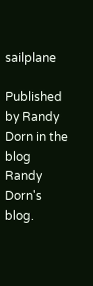sailplane

Published by Randy Dorn in the blog Randy Dorn's blog.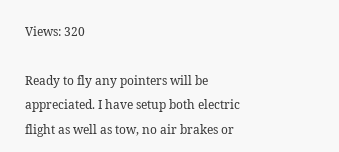Views: 320

Ready to fly any pointers will be appreciated. I have setup both electric flight as well as tow, no air brakes or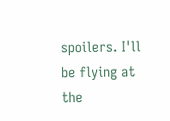spoilers. I'll be flying at the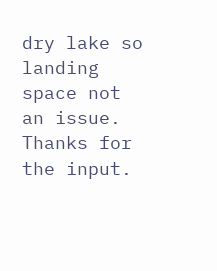dry lake so landing space not an issue. Thanks for the input.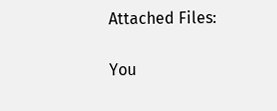Attached Files:

You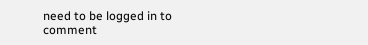need to be logged in to comment